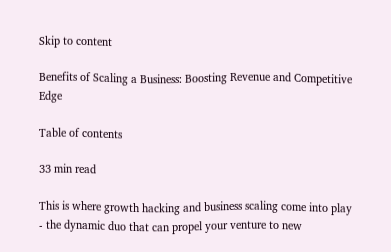Skip to content

Benefits of Scaling a Business: Boosting Revenue and Competitive Edge

Table of contents

33 min read

This is where growth hacking and business scaling come into play - the dynamic duo that can propel your venture to new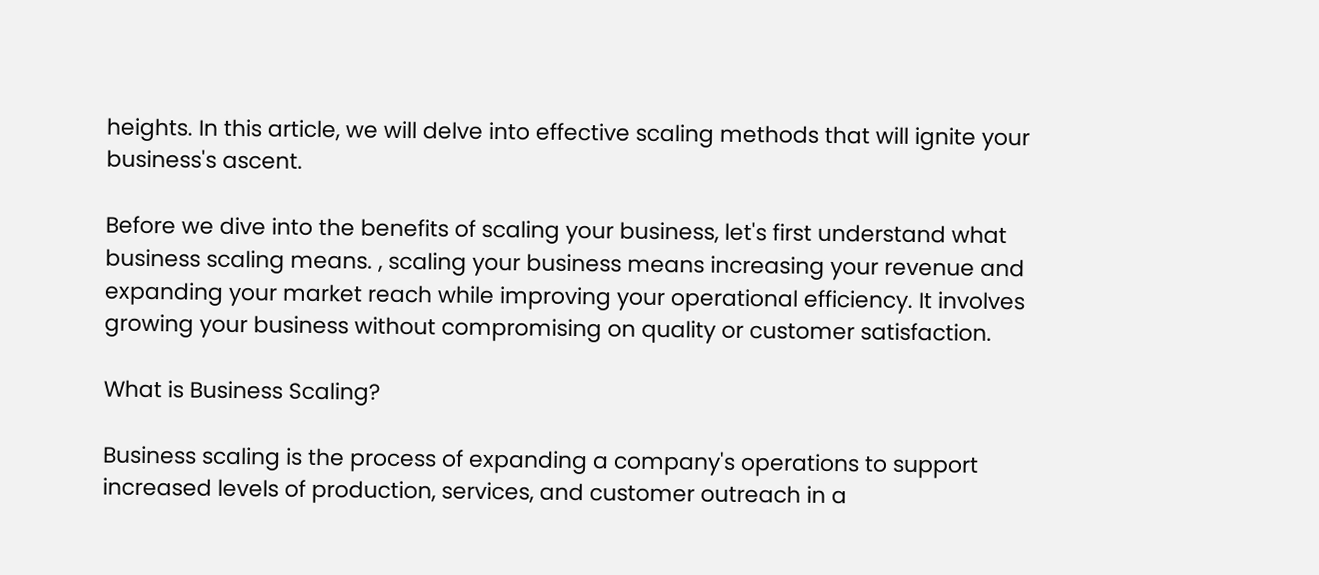heights. In this article, we will delve into effective scaling methods that will ignite your business's ascent.

Before we dive into the benefits of scaling your business, let's first understand what business scaling means. , scaling your business means increasing your revenue and expanding your market reach while improving your operational efficiency. It involves growing your business without compromising on quality or customer satisfaction.

What is Business Scaling?

Business scaling is the process of expanding a company's operations to support increased levels of production, services, and customer outreach in a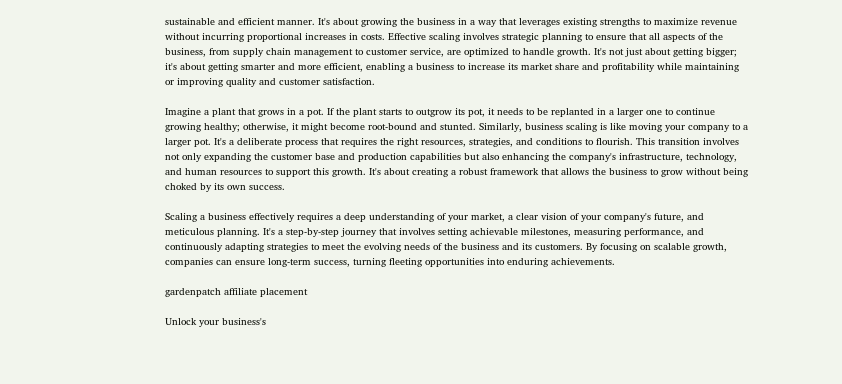sustainable and efficient manner. It's about growing the business in a way that leverages existing strengths to maximize revenue without incurring proportional increases in costs. Effective scaling involves strategic planning to ensure that all aspects of the business, from supply chain management to customer service, are optimized to handle growth. It's not just about getting bigger; it's about getting smarter and more efficient, enabling a business to increase its market share and profitability while maintaining or improving quality and customer satisfaction.

Imagine a plant that grows in a pot. If the plant starts to outgrow its pot, it needs to be replanted in a larger one to continue growing healthy; otherwise, it might become root-bound and stunted. Similarly, business scaling is like moving your company to a larger pot. It's a deliberate process that requires the right resources, strategies, and conditions to flourish. This transition involves not only expanding the customer base and production capabilities but also enhancing the company's infrastructure, technology, and human resources to support this growth. It's about creating a robust framework that allows the business to grow without being choked by its own success.

Scaling a business effectively requires a deep understanding of your market, a clear vision of your company's future, and meticulous planning. It's a step-by-step journey that involves setting achievable milestones, measuring performance, and continuously adapting strategies to meet the evolving needs of the business and its customers. By focusing on scalable growth, companies can ensure long-term success, turning fleeting opportunities into enduring achievements.

gardenpatch affiliate placement

Unlock your business's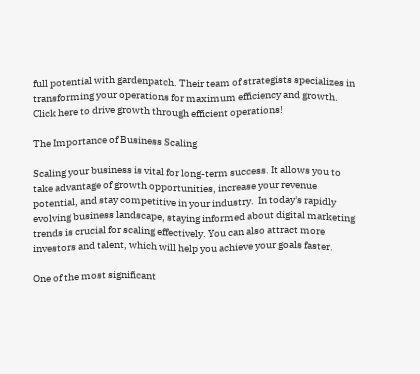full potential with gardenpatch. Their team of strategists specializes in transforming your operations for maximum efficiency and growth. Click here to drive growth through efficient operations!

The Importance of Business Scaling

Scaling your business is vital for long-term success. It allows you to take advantage of growth opportunities, increase your revenue potential, and stay competitive in your industry.  In today's rapidly evolving business landscape, staying informed about digital marketing trends is crucial for scaling effectively. You can also attract more investors and talent, which will help you achieve your goals faster.

One of the most significant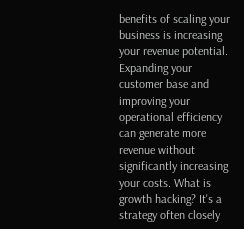benefits of scaling your business is increasing your revenue potential. Expanding your customer base and improving your operational efficiency can generate more revenue without significantly increasing your costs. What is growth hacking? It's a strategy often closely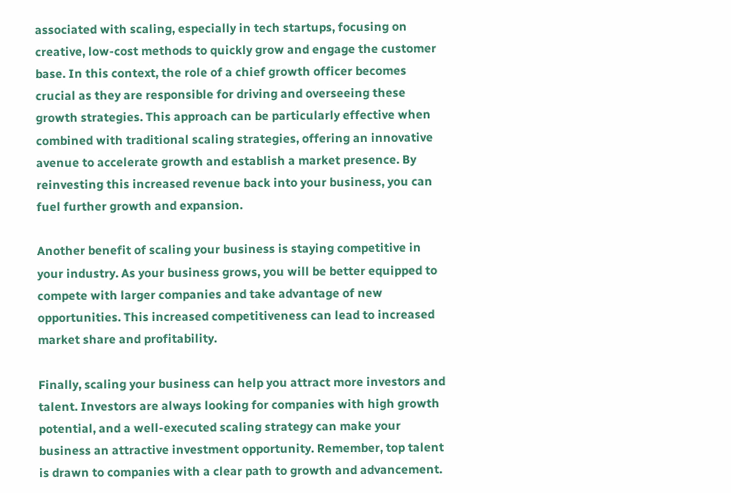associated with scaling, especially in tech startups, focusing on creative, low-cost methods to quickly grow and engage the customer base. In this context, the role of a chief growth officer becomes crucial as they are responsible for driving and overseeing these growth strategies. This approach can be particularly effective when combined with traditional scaling strategies, offering an innovative avenue to accelerate growth and establish a market presence. By reinvesting this increased revenue back into your business, you can fuel further growth and expansion.

Another benefit of scaling your business is staying competitive in your industry. As your business grows, you will be better equipped to compete with larger companies and take advantage of new opportunities. This increased competitiveness can lead to increased market share and profitability.

Finally, scaling your business can help you attract more investors and talent. Investors are always looking for companies with high growth potential, and a well-executed scaling strategy can make your business an attractive investment opportunity. Remember, top talent is drawn to companies with a clear path to growth and advancement.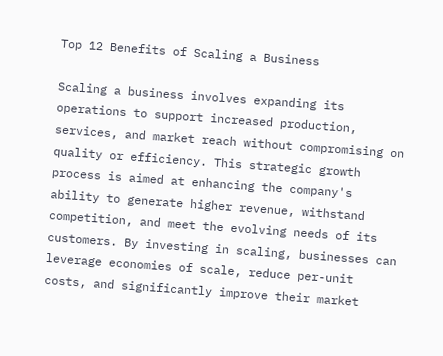Top 12 Benefits of Scaling a Business

Scaling a business involves expanding its operations to support increased production, services, and market reach without compromising on quality or efficiency. This strategic growth process is aimed at enhancing the company's ability to generate higher revenue, withstand competition, and meet the evolving needs of its customers. By investing in scaling, businesses can leverage economies of scale, reduce per-unit costs, and significantly improve their market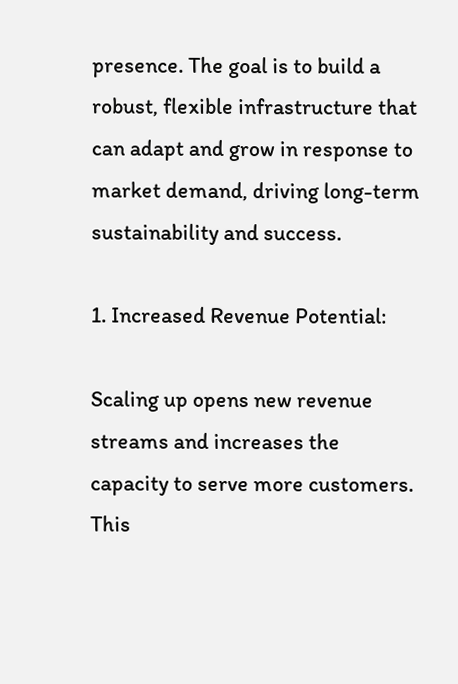presence. The goal is to build a robust, flexible infrastructure that can adapt and grow in response to market demand, driving long-term sustainability and success.

1. Increased Revenue Potential:

Scaling up opens new revenue streams and increases the capacity to serve more customers. This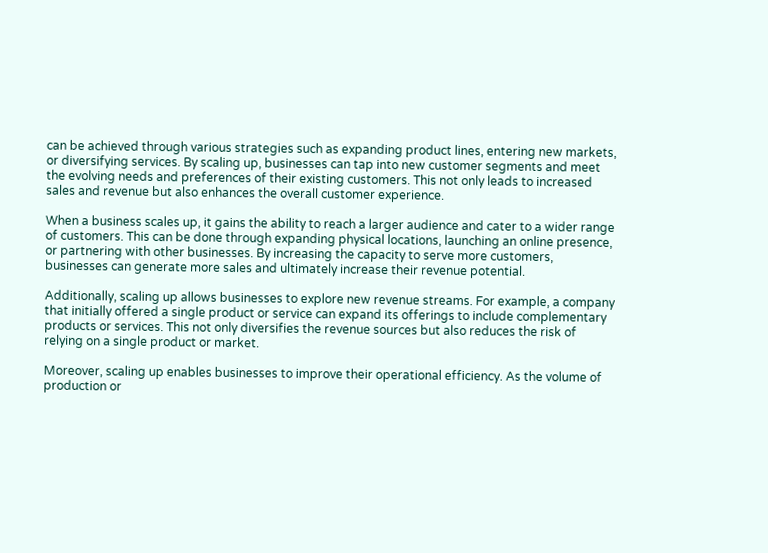can be achieved through various strategies such as expanding product lines, entering new markets, or diversifying services. By scaling up, businesses can tap into new customer segments and meet the evolving needs and preferences of their existing customers. This not only leads to increased sales and revenue but also enhances the overall customer experience.

When a business scales up, it gains the ability to reach a larger audience and cater to a wider range of customers. This can be done through expanding physical locations, launching an online presence, or partnering with other businesses. By increasing the capacity to serve more customers, businesses can generate more sales and ultimately increase their revenue potential.

Additionally, scaling up allows businesses to explore new revenue streams. For example, a company that initially offered a single product or service can expand its offerings to include complementary products or services. This not only diversifies the revenue sources but also reduces the risk of relying on a single product or market.

Moreover, scaling up enables businesses to improve their operational efficiency. As the volume of production or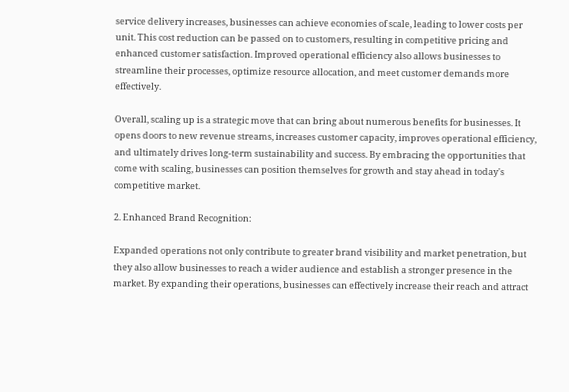service delivery increases, businesses can achieve economies of scale, leading to lower costs per unit. This cost reduction can be passed on to customers, resulting in competitive pricing and enhanced customer satisfaction. Improved operational efficiency also allows businesses to streamline their processes, optimize resource allocation, and meet customer demands more effectively.

Overall, scaling up is a strategic move that can bring about numerous benefits for businesses. It opens doors to new revenue streams, increases customer capacity, improves operational efficiency, and ultimately drives long-term sustainability and success. By embracing the opportunities that come with scaling, businesses can position themselves for growth and stay ahead in today's competitive market.

2. Enhanced Brand Recognition:

Expanded operations not only contribute to greater brand visibility and market penetration, but they also allow businesses to reach a wider audience and establish a stronger presence in the market. By expanding their operations, businesses can effectively increase their reach and attract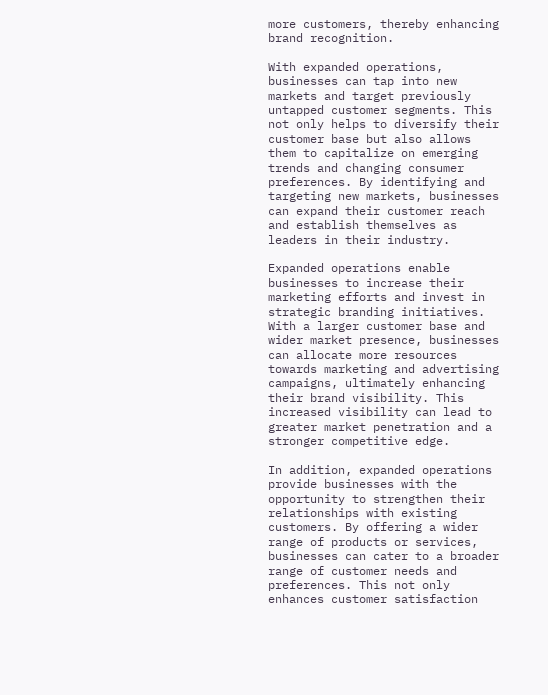more customers, thereby enhancing brand recognition.

With expanded operations, businesses can tap into new markets and target previously untapped customer segments. This not only helps to diversify their customer base but also allows them to capitalize on emerging trends and changing consumer preferences. By identifying and targeting new markets, businesses can expand their customer reach and establish themselves as leaders in their industry.

Expanded operations enable businesses to increase their marketing efforts and invest in strategic branding initiatives. With a larger customer base and wider market presence, businesses can allocate more resources towards marketing and advertising campaigns, ultimately enhancing their brand visibility. This increased visibility can lead to greater market penetration and a stronger competitive edge.

In addition, expanded operations provide businesses with the opportunity to strengthen their relationships with existing customers. By offering a wider range of products or services, businesses can cater to a broader range of customer needs and preferences. This not only enhances customer satisfaction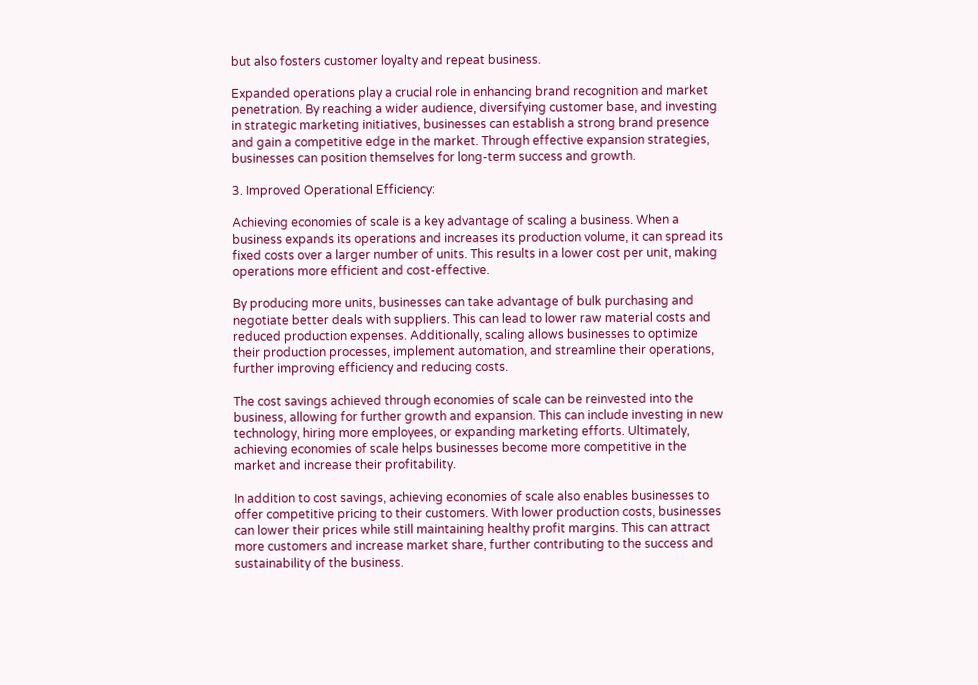but also fosters customer loyalty and repeat business.

Expanded operations play a crucial role in enhancing brand recognition and market penetration. By reaching a wider audience, diversifying customer base, and investing in strategic marketing initiatives, businesses can establish a strong brand presence and gain a competitive edge in the market. Through effective expansion strategies, businesses can position themselves for long-term success and growth.

3. Improved Operational Efficiency:

Achieving economies of scale is a key advantage of scaling a business. When a business expands its operations and increases its production volume, it can spread its fixed costs over a larger number of units. This results in a lower cost per unit, making operations more efficient and cost-effective.

By producing more units, businesses can take advantage of bulk purchasing and negotiate better deals with suppliers. This can lead to lower raw material costs and reduced production expenses. Additionally, scaling allows businesses to optimize their production processes, implement automation, and streamline their operations, further improving efficiency and reducing costs.

The cost savings achieved through economies of scale can be reinvested into the business, allowing for further growth and expansion. This can include investing in new technology, hiring more employees, or expanding marketing efforts. Ultimately, achieving economies of scale helps businesses become more competitive in the market and increase their profitability.

In addition to cost savings, achieving economies of scale also enables businesses to offer competitive pricing to their customers. With lower production costs, businesses can lower their prices while still maintaining healthy profit margins. This can attract more customers and increase market share, further contributing to the success and sustainability of the business.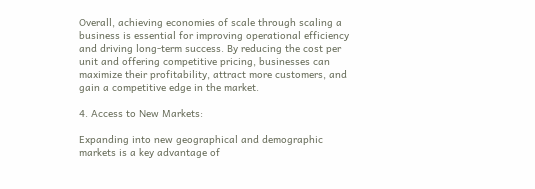Overall, achieving economies of scale through scaling a business is essential for improving operational efficiency and driving long-term success. By reducing the cost per unit and offering competitive pricing, businesses can maximize their profitability, attract more customers, and gain a competitive edge in the market.

4. Access to New Markets:

Expanding into new geographical and demographic markets is a key advantage of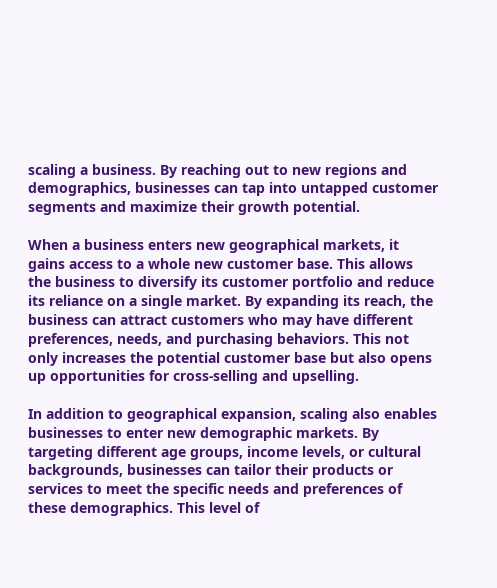scaling a business. By reaching out to new regions and demographics, businesses can tap into untapped customer segments and maximize their growth potential.

When a business enters new geographical markets, it gains access to a whole new customer base. This allows the business to diversify its customer portfolio and reduce its reliance on a single market. By expanding its reach, the business can attract customers who may have different preferences, needs, and purchasing behaviors. This not only increases the potential customer base but also opens up opportunities for cross-selling and upselling.

In addition to geographical expansion, scaling also enables businesses to enter new demographic markets. By targeting different age groups, income levels, or cultural backgrounds, businesses can tailor their products or services to meet the specific needs and preferences of these demographics. This level of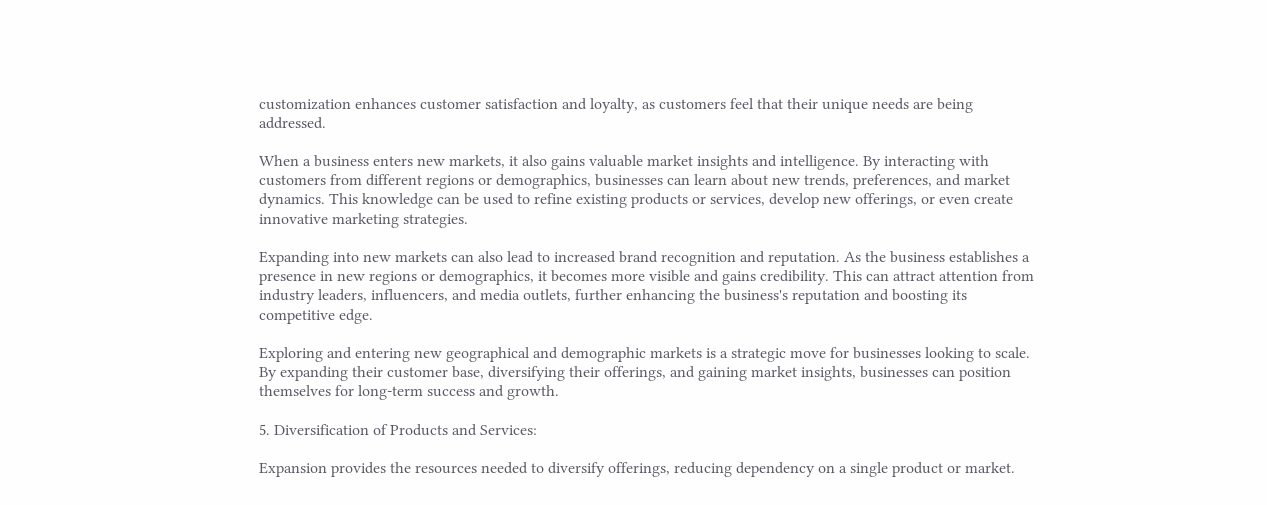customization enhances customer satisfaction and loyalty, as customers feel that their unique needs are being addressed.

When a business enters new markets, it also gains valuable market insights and intelligence. By interacting with customers from different regions or demographics, businesses can learn about new trends, preferences, and market dynamics. This knowledge can be used to refine existing products or services, develop new offerings, or even create innovative marketing strategies.

Expanding into new markets can also lead to increased brand recognition and reputation. As the business establishes a presence in new regions or demographics, it becomes more visible and gains credibility. This can attract attention from industry leaders, influencers, and media outlets, further enhancing the business's reputation and boosting its competitive edge.

Exploring and entering new geographical and demographic markets is a strategic move for businesses looking to scale. By expanding their customer base, diversifying their offerings, and gaining market insights, businesses can position themselves for long-term success and growth.

5. Diversification of Products and Services:

Expansion provides the resources needed to diversify offerings, reducing dependency on a single product or market.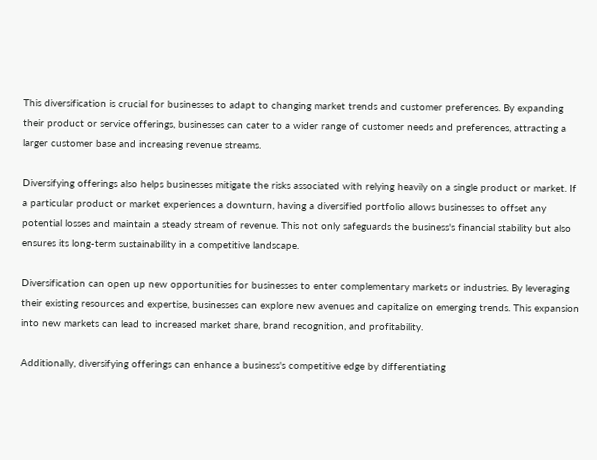This diversification is crucial for businesses to adapt to changing market trends and customer preferences. By expanding their product or service offerings, businesses can cater to a wider range of customer needs and preferences, attracting a larger customer base and increasing revenue streams.

Diversifying offerings also helps businesses mitigate the risks associated with relying heavily on a single product or market. If a particular product or market experiences a downturn, having a diversified portfolio allows businesses to offset any potential losses and maintain a steady stream of revenue. This not only safeguards the business's financial stability but also ensures its long-term sustainability in a competitive landscape.

Diversification can open up new opportunities for businesses to enter complementary markets or industries. By leveraging their existing resources and expertise, businesses can explore new avenues and capitalize on emerging trends. This expansion into new markets can lead to increased market share, brand recognition, and profitability.

Additionally, diversifying offerings can enhance a business's competitive edge by differentiating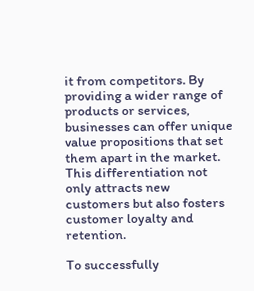it from competitors. By providing a wider range of products or services, businesses can offer unique value propositions that set them apart in the market. This differentiation not only attracts new customers but also fosters customer loyalty and retention.

To successfully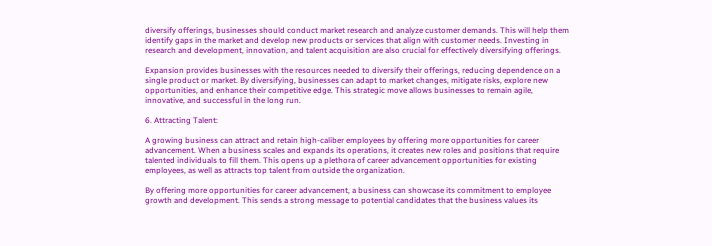diversify offerings, businesses should conduct market research and analyze customer demands. This will help them identify gaps in the market and develop new products or services that align with customer needs. Investing in research and development, innovation, and talent acquisition are also crucial for effectively diversifying offerings.

Expansion provides businesses with the resources needed to diversify their offerings, reducing dependence on a single product or market. By diversifying, businesses can adapt to market changes, mitigate risks, explore new opportunities, and enhance their competitive edge. This strategic move allows businesses to remain agile, innovative, and successful in the long run.

6. Attracting Talent:

A growing business can attract and retain high-caliber employees by offering more opportunities for career advancement. When a business scales and expands its operations, it creates new roles and positions that require talented individuals to fill them. This opens up a plethora of career advancement opportunities for existing employees, as well as attracts top talent from outside the organization.

By offering more opportunities for career advancement, a business can showcase its commitment to employee growth and development. This sends a strong message to potential candidates that the business values its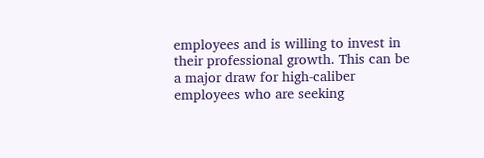employees and is willing to invest in their professional growth. This can be a major draw for high-caliber employees who are seeking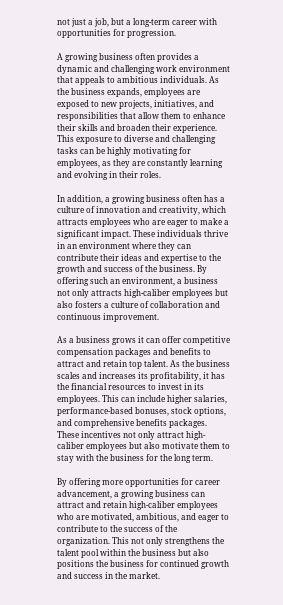not just a job, but a long-term career with opportunities for progression.

A growing business often provides a dynamic and challenging work environment that appeals to ambitious individuals. As the business expands, employees are exposed to new projects, initiatives, and responsibilities that allow them to enhance their skills and broaden their experience. This exposure to diverse and challenging tasks can be highly motivating for employees, as they are constantly learning and evolving in their roles.

In addition, a growing business often has a culture of innovation and creativity, which attracts employees who are eager to make a significant impact. These individuals thrive in an environment where they can contribute their ideas and expertise to the growth and success of the business. By offering such an environment, a business not only attracts high-caliber employees but also fosters a culture of collaboration and continuous improvement.

As a business grows it can offer competitive compensation packages and benefits to attract and retain top talent. As the business scales and increases its profitability, it has the financial resources to invest in its employees. This can include higher salaries, performance-based bonuses, stock options, and comprehensive benefits packages. These incentives not only attract high-caliber employees but also motivate them to stay with the business for the long term.

By offering more opportunities for career advancement, a growing business can attract and retain high-caliber employees who are motivated, ambitious, and eager to contribute to the success of the organization. This not only strengthens the talent pool within the business but also positions the business for continued growth and success in the market.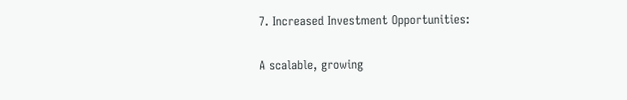7. Increased Investment Opportunities:

A scalable, growing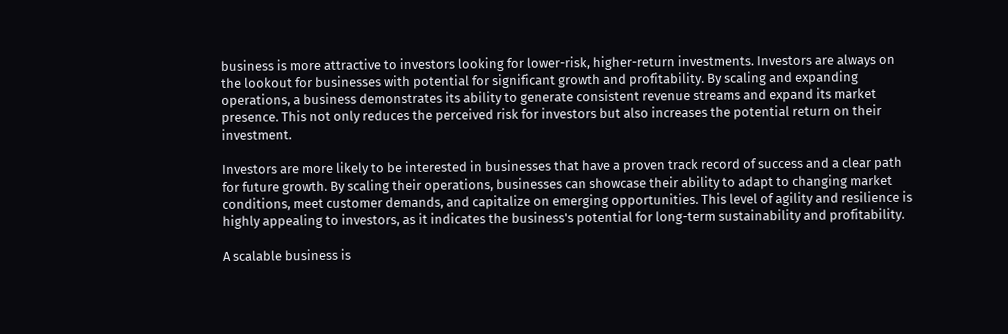business is more attractive to investors looking for lower-risk, higher-return investments. Investors are always on the lookout for businesses with potential for significant growth and profitability. By scaling and expanding operations, a business demonstrates its ability to generate consistent revenue streams and expand its market presence. This not only reduces the perceived risk for investors but also increases the potential return on their investment.

Investors are more likely to be interested in businesses that have a proven track record of success and a clear path for future growth. By scaling their operations, businesses can showcase their ability to adapt to changing market conditions, meet customer demands, and capitalize on emerging opportunities. This level of agility and resilience is highly appealing to investors, as it indicates the business's potential for long-term sustainability and profitability.

A scalable business is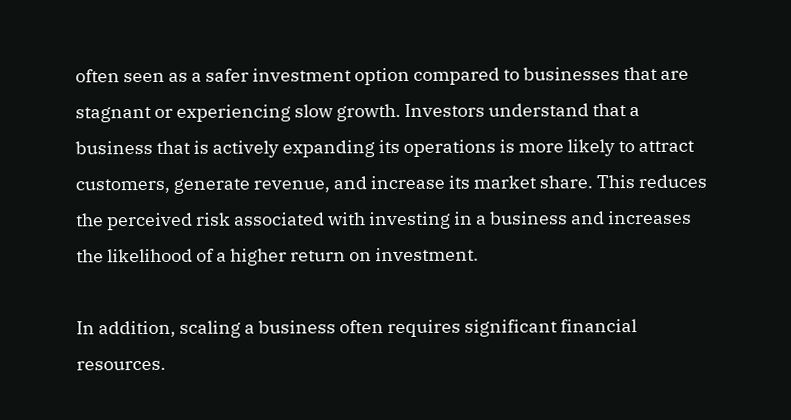often seen as a safer investment option compared to businesses that are stagnant or experiencing slow growth. Investors understand that a business that is actively expanding its operations is more likely to attract customers, generate revenue, and increase its market share. This reduces the perceived risk associated with investing in a business and increases the likelihood of a higher return on investment.

In addition, scaling a business often requires significant financial resources.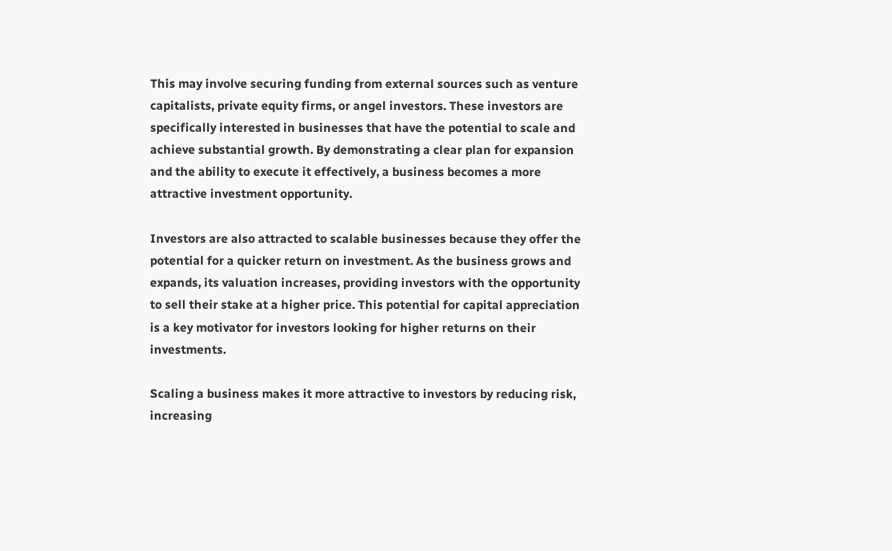This may involve securing funding from external sources such as venture capitalists, private equity firms, or angel investors. These investors are specifically interested in businesses that have the potential to scale and achieve substantial growth. By demonstrating a clear plan for expansion and the ability to execute it effectively, a business becomes a more attractive investment opportunity.

Investors are also attracted to scalable businesses because they offer the potential for a quicker return on investment. As the business grows and expands, its valuation increases, providing investors with the opportunity to sell their stake at a higher price. This potential for capital appreciation is a key motivator for investors looking for higher returns on their investments.

Scaling a business makes it more attractive to investors by reducing risk, increasing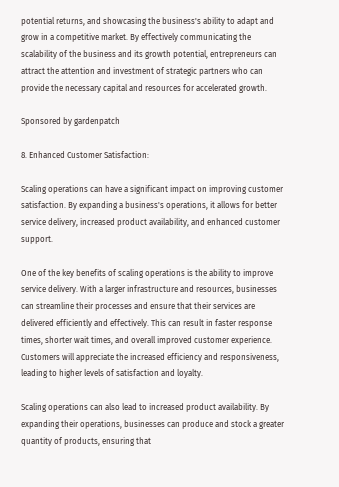potential returns, and showcasing the business's ability to adapt and grow in a competitive market. By effectively communicating the scalability of the business and its growth potential, entrepreneurs can attract the attention and investment of strategic partners who can provide the necessary capital and resources for accelerated growth.

Sponsored by gardenpatch

8. Enhanced Customer Satisfaction:

Scaling operations can have a significant impact on improving customer satisfaction. By expanding a business's operations, it allows for better service delivery, increased product availability, and enhanced customer support.

One of the key benefits of scaling operations is the ability to improve service delivery. With a larger infrastructure and resources, businesses can streamline their processes and ensure that their services are delivered efficiently and effectively. This can result in faster response times, shorter wait times, and overall improved customer experience. Customers will appreciate the increased efficiency and responsiveness, leading to higher levels of satisfaction and loyalty.

Scaling operations can also lead to increased product availability. By expanding their operations, businesses can produce and stock a greater quantity of products, ensuring that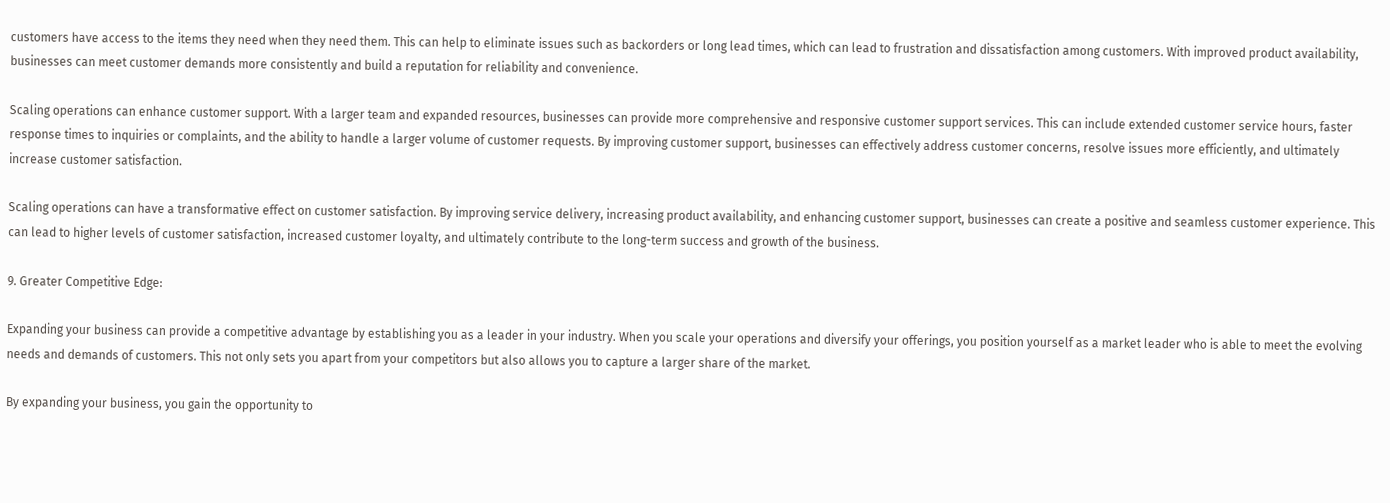customers have access to the items they need when they need them. This can help to eliminate issues such as backorders or long lead times, which can lead to frustration and dissatisfaction among customers. With improved product availability, businesses can meet customer demands more consistently and build a reputation for reliability and convenience.

Scaling operations can enhance customer support. With a larger team and expanded resources, businesses can provide more comprehensive and responsive customer support services. This can include extended customer service hours, faster response times to inquiries or complaints, and the ability to handle a larger volume of customer requests. By improving customer support, businesses can effectively address customer concerns, resolve issues more efficiently, and ultimately increase customer satisfaction.

Scaling operations can have a transformative effect on customer satisfaction. By improving service delivery, increasing product availability, and enhancing customer support, businesses can create a positive and seamless customer experience. This can lead to higher levels of customer satisfaction, increased customer loyalty, and ultimately contribute to the long-term success and growth of the business.

9. Greater Competitive Edge:

Expanding your business can provide a competitive advantage by establishing you as a leader in your industry. When you scale your operations and diversify your offerings, you position yourself as a market leader who is able to meet the evolving needs and demands of customers. This not only sets you apart from your competitors but also allows you to capture a larger share of the market.

By expanding your business, you gain the opportunity to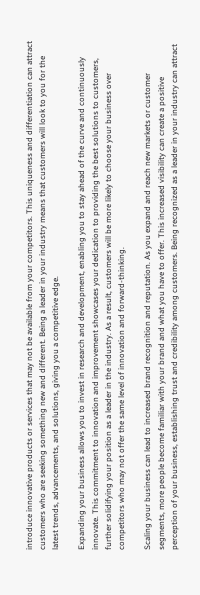introduce innovative products or services that may not be available from your competitors. This uniqueness and differentiation can attract customers who are seeking something new and different. Being a leader in your industry means that customers will look to you for the latest trends, advancements, and solutions, giving you a competitive edge.

Expanding your business allows you to invest in research and development, enabling you to stay ahead of the curve and continuously innovate. This commitment to innovation and improvement showcases your dedication to providing the best solutions to customers, further solidifying your position as a leader in the industry. As a result, customers will be more likely to choose your business over competitors who may not offer the same level of innovation and forward-thinking.

Scaling your business can lead to increased brand recognition and reputation. As you expand and reach new markets or customer segments, more people become familiar with your brand and what you have to offer. This increased visibility can create a positive perception of your business, establishing trust and credibility among customers. Being recognized as a leader in your industry can attract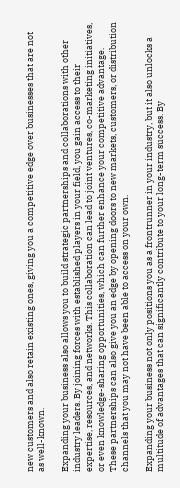new customers and also retain existing ones, giving you a competitive edge over businesses that are not as well-known.

Expanding your business also allows you to build strategic partnerships and collaborations with other industry leaders. By joining forces with established players in your field, you gain access to their expertise, resources, and networks. This collaboration can lead to joint ventures, co-marketing initiatives, or even knowledge-sharing opportunities, which can further enhance your competitive advantage. These partnerships can also give you an edge by opening doors to new markets, customers, or distribution channels that you may not have been able to access on your own.

Expanding your business not only positions you as a frontrunner in your industry, but it also unlocks a multitude of advantages that can significantly contribute to your long-term success. By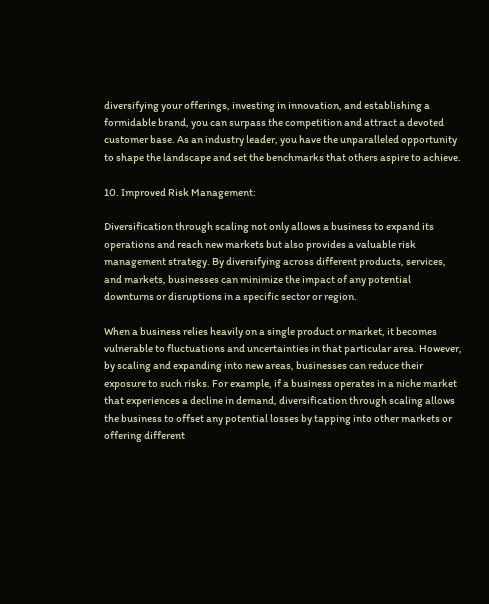diversifying your offerings, investing in innovation, and establishing a formidable brand, you can surpass the competition and attract a devoted customer base. As an industry leader, you have the unparalleled opportunity to shape the landscape and set the benchmarks that others aspire to achieve.

10. Improved Risk Management:

Diversification through scaling not only allows a business to expand its operations and reach new markets but also provides a valuable risk management strategy. By diversifying across different products, services, and markets, businesses can minimize the impact of any potential downturns or disruptions in a specific sector or region.

When a business relies heavily on a single product or market, it becomes vulnerable to fluctuations and uncertainties in that particular area. However, by scaling and expanding into new areas, businesses can reduce their exposure to such risks. For example, if a business operates in a niche market that experiences a decline in demand, diversification through scaling allows the business to offset any potential losses by tapping into other markets or offering different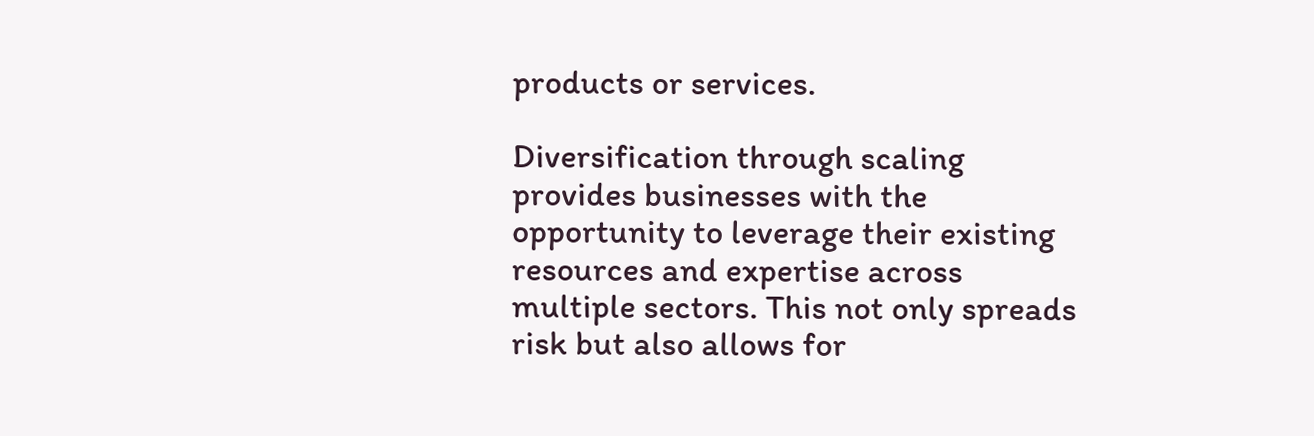products or services.

Diversification through scaling provides businesses with the opportunity to leverage their existing resources and expertise across multiple sectors. This not only spreads risk but also allows for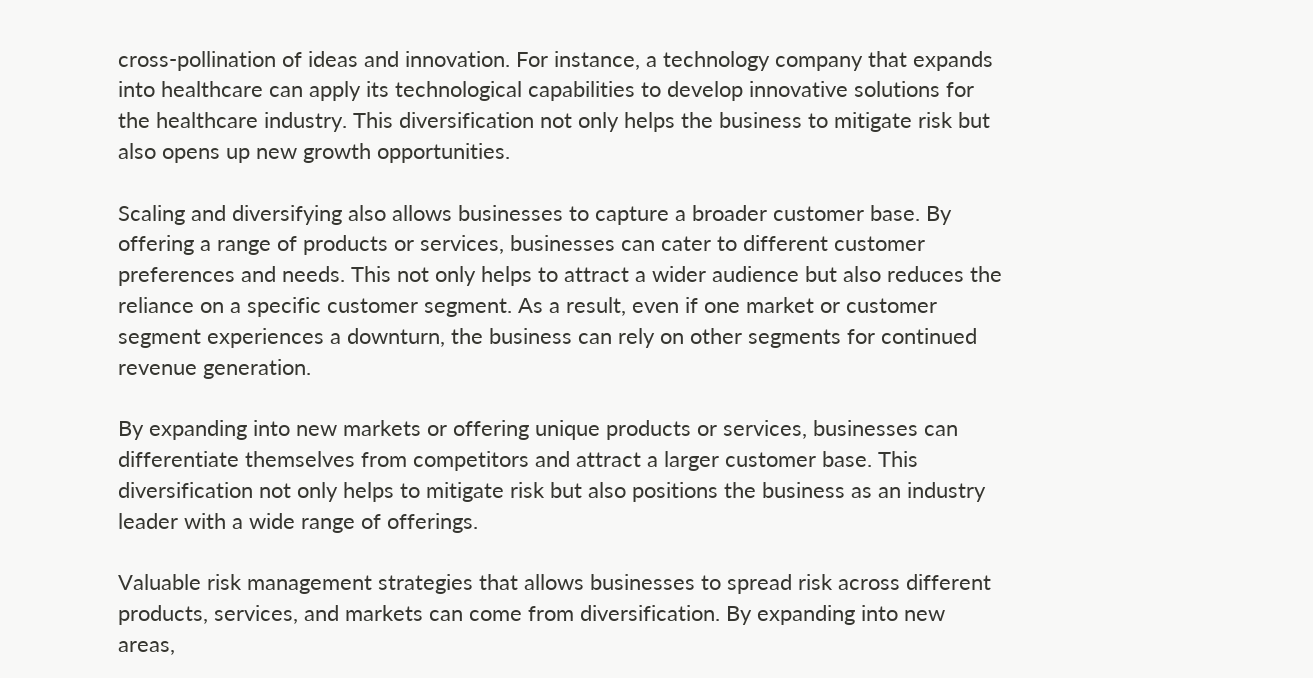cross-pollination of ideas and innovation. For instance, a technology company that expands into healthcare can apply its technological capabilities to develop innovative solutions for the healthcare industry. This diversification not only helps the business to mitigate risk but also opens up new growth opportunities.

Scaling and diversifying also allows businesses to capture a broader customer base. By offering a range of products or services, businesses can cater to different customer preferences and needs. This not only helps to attract a wider audience but also reduces the reliance on a specific customer segment. As a result, even if one market or customer segment experiences a downturn, the business can rely on other segments for continued revenue generation.

By expanding into new markets or offering unique products or services, businesses can differentiate themselves from competitors and attract a larger customer base. This diversification not only helps to mitigate risk but also positions the business as an industry leader with a wide range of offerings.

Valuable risk management strategies that allows businesses to spread risk across different products, services, and markets can come from diversification. By expanding into new areas,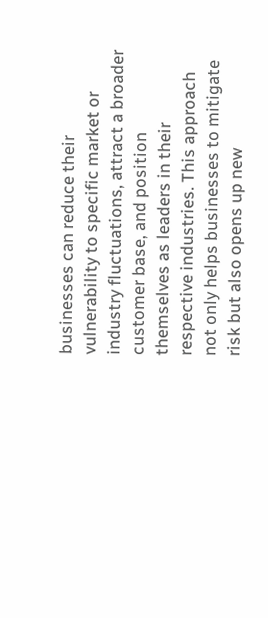businesses can reduce their vulnerability to specific market or industry fluctuations, attract a broader customer base, and position themselves as leaders in their respective industries. This approach not only helps businesses to mitigate risk but also opens up new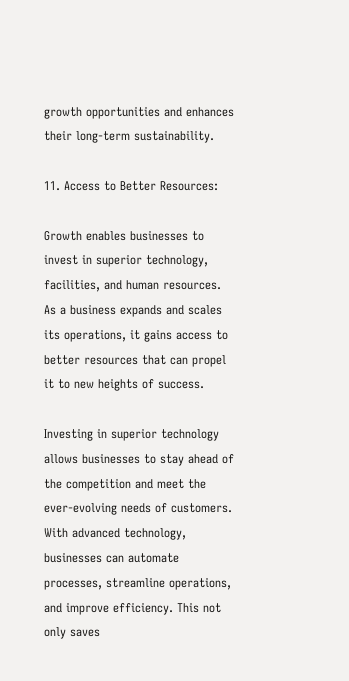growth opportunities and enhances their long-term sustainability.

11. Access to Better Resources:

Growth enables businesses to invest in superior technology, facilities, and human resources. As a business expands and scales its operations, it gains access to better resources that can propel it to new heights of success.

Investing in superior technology allows businesses to stay ahead of the competition and meet the ever-evolving needs of customers. With advanced technology, businesses can automate processes, streamline operations, and improve efficiency. This not only saves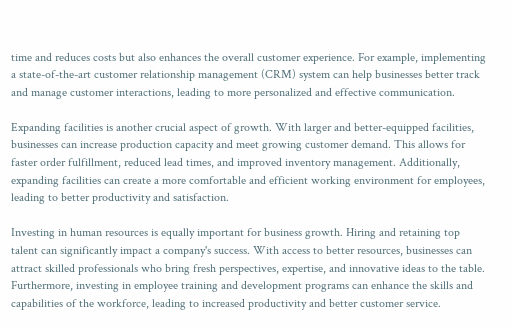time and reduces costs but also enhances the overall customer experience. For example, implementing a state-of-the-art customer relationship management (CRM) system can help businesses better track and manage customer interactions, leading to more personalized and effective communication.

Expanding facilities is another crucial aspect of growth. With larger and better-equipped facilities, businesses can increase production capacity and meet growing customer demand. This allows for faster order fulfillment, reduced lead times, and improved inventory management. Additionally, expanding facilities can create a more comfortable and efficient working environment for employees, leading to better productivity and satisfaction.

Investing in human resources is equally important for business growth. Hiring and retaining top talent can significantly impact a company's success. With access to better resources, businesses can attract skilled professionals who bring fresh perspectives, expertise, and innovative ideas to the table. Furthermore, investing in employee training and development programs can enhance the skills and capabilities of the workforce, leading to increased productivity and better customer service.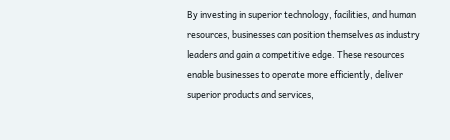By investing in superior technology, facilities, and human resources, businesses can position themselves as industry leaders and gain a competitive edge. These resources enable businesses to operate more efficiently, deliver superior products and services,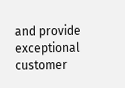and provide exceptional customer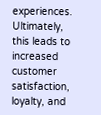experiences. Ultimately, this leads to increased customer satisfaction, loyalty, and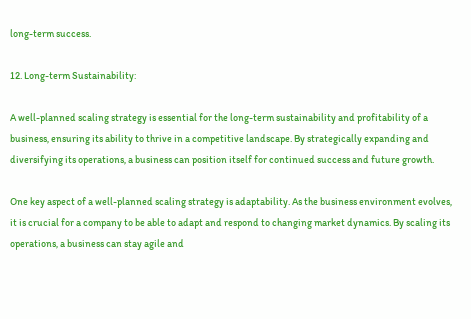long-term success.

12. Long-term Sustainability:

A well-planned scaling strategy is essential for the long-term sustainability and profitability of a business, ensuring its ability to thrive in a competitive landscape. By strategically expanding and diversifying its operations, a business can position itself for continued success and future growth.

One key aspect of a well-planned scaling strategy is adaptability. As the business environment evolves, it is crucial for a company to be able to adapt and respond to changing market dynamics. By scaling its operations, a business can stay agile and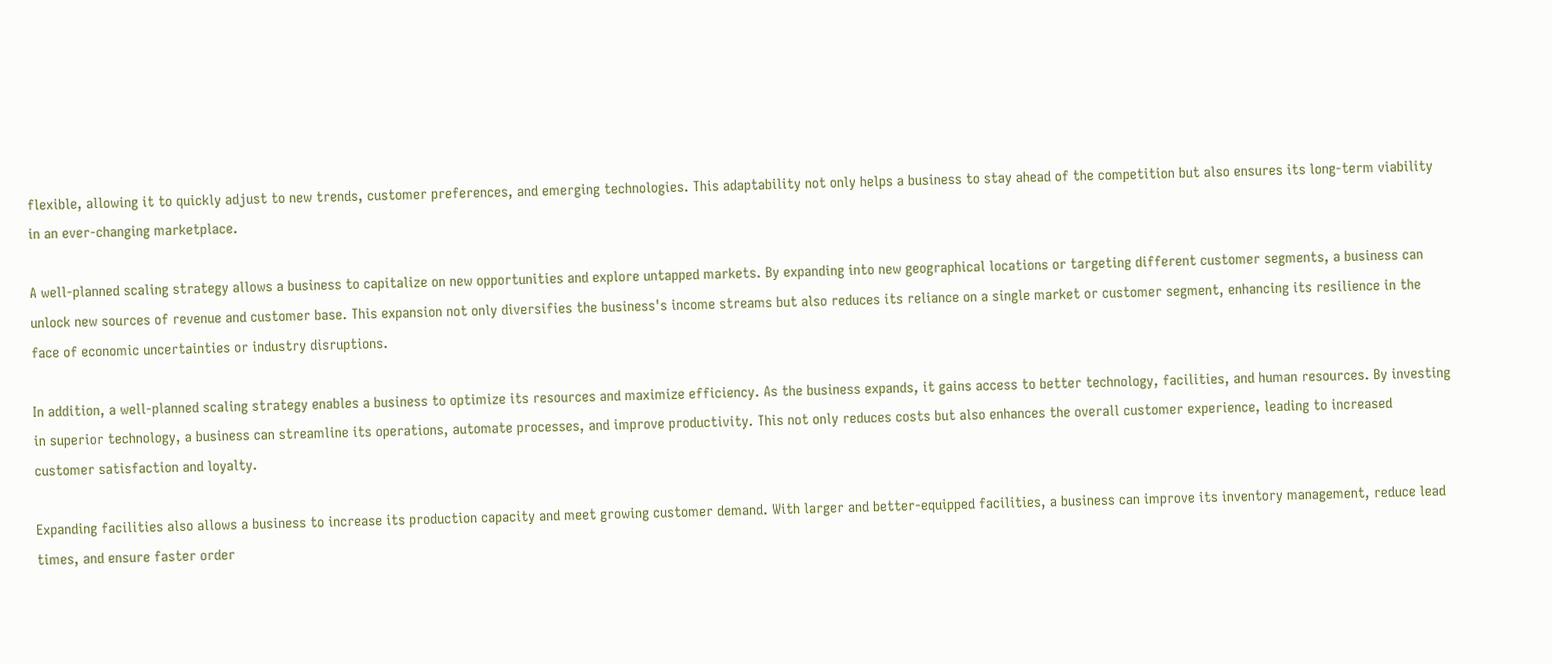flexible, allowing it to quickly adjust to new trends, customer preferences, and emerging technologies. This adaptability not only helps a business to stay ahead of the competition but also ensures its long-term viability in an ever-changing marketplace.

A well-planned scaling strategy allows a business to capitalize on new opportunities and explore untapped markets. By expanding into new geographical locations or targeting different customer segments, a business can unlock new sources of revenue and customer base. This expansion not only diversifies the business's income streams but also reduces its reliance on a single market or customer segment, enhancing its resilience in the face of economic uncertainties or industry disruptions.

In addition, a well-planned scaling strategy enables a business to optimize its resources and maximize efficiency. As the business expands, it gains access to better technology, facilities, and human resources. By investing in superior technology, a business can streamline its operations, automate processes, and improve productivity. This not only reduces costs but also enhances the overall customer experience, leading to increased customer satisfaction and loyalty.

Expanding facilities also allows a business to increase its production capacity and meet growing customer demand. With larger and better-equipped facilities, a business can improve its inventory management, reduce lead times, and ensure faster order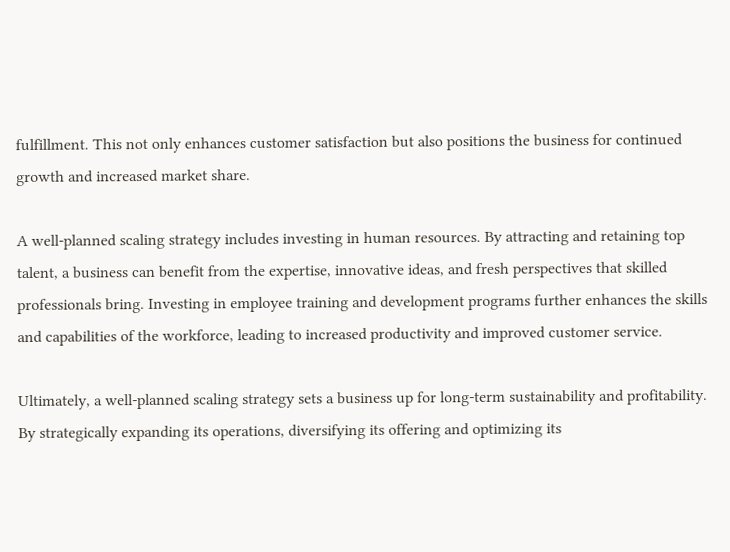fulfillment. This not only enhances customer satisfaction but also positions the business for continued growth and increased market share.

A well-planned scaling strategy includes investing in human resources. By attracting and retaining top talent, a business can benefit from the expertise, innovative ideas, and fresh perspectives that skilled professionals bring. Investing in employee training and development programs further enhances the skills and capabilities of the workforce, leading to increased productivity and improved customer service.

Ultimately, a well-planned scaling strategy sets a business up for long-term sustainability and profitability. By strategically expanding its operations, diversifying its offering and optimizing its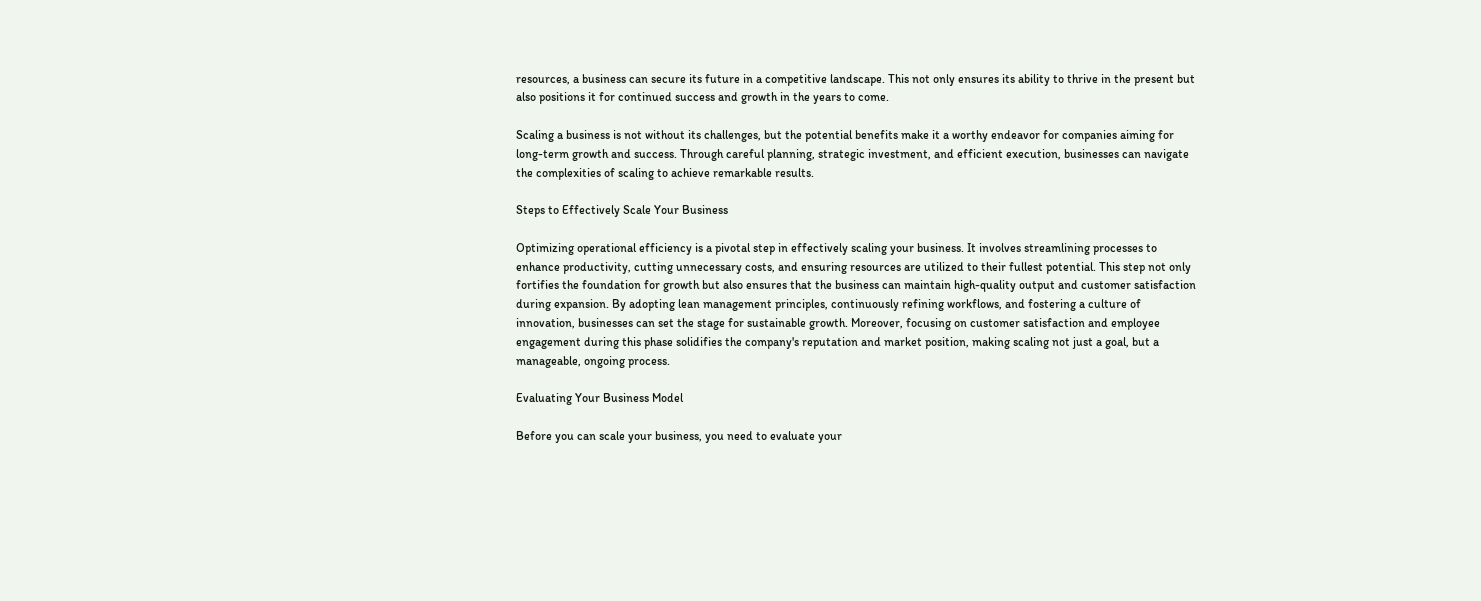resources, a business can secure its future in a competitive landscape. This not only ensures its ability to thrive in the present but also positions it for continued success and growth in the years to come.

Scaling a business is not without its challenges, but the potential benefits make it a worthy endeavor for companies aiming for long-term growth and success. Through careful planning, strategic investment, and efficient execution, businesses can navigate the complexities of scaling to achieve remarkable results.

Steps to Effectively Scale Your Business

Optimizing operational efficiency is a pivotal step in effectively scaling your business. It involves streamlining processes to enhance productivity, cutting unnecessary costs, and ensuring resources are utilized to their fullest potential. This step not only fortifies the foundation for growth but also ensures that the business can maintain high-quality output and customer satisfaction during expansion. By adopting lean management principles, continuously refining workflows, and fostering a culture of innovation, businesses can set the stage for sustainable growth. Moreover, focusing on customer satisfaction and employee engagement during this phase solidifies the company's reputation and market position, making scaling not just a goal, but a manageable, ongoing process.

Evaluating Your Business Model

Before you can scale your business, you need to evaluate your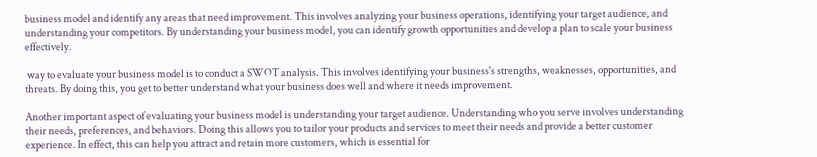business model and identify any areas that need improvement. This involves analyzing your business operations, identifying your target audience, and understanding your competitors. By understanding your business model, you can identify growth opportunities and develop a plan to scale your business effectively.

 way to evaluate your business model is to conduct a SWOT analysis. This involves identifying your business's strengths, weaknesses, opportunities, and threats. By doing this, you get to better understand what your business does well and where it needs improvement.

Another important aspect of evaluating your business model is understanding your target audience. Understanding who you serve involves understanding their needs, preferences, and behaviors. Doing this allows you to tailor your products and services to meet their needs and provide a better customer experience. In effect, this can help you attract and retain more customers, which is essential for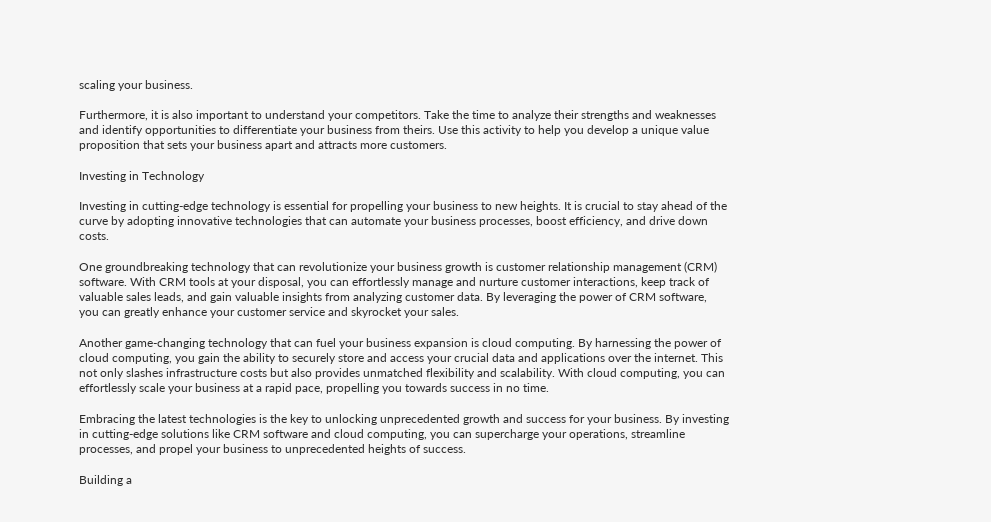scaling your business.

Furthermore, it is also important to understand your competitors. Take the time to analyze their strengths and weaknesses and identify opportunities to differentiate your business from theirs. Use this activity to help you develop a unique value proposition that sets your business apart and attracts more customers.

Investing in Technology

Investing in cutting-edge technology is essential for propelling your business to new heights. It is crucial to stay ahead of the curve by adopting innovative technologies that can automate your business processes, boost efficiency, and drive down costs.

One groundbreaking technology that can revolutionize your business growth is customer relationship management (CRM) software. With CRM tools at your disposal, you can effortlessly manage and nurture customer interactions, keep track of valuable sales leads, and gain valuable insights from analyzing customer data. By leveraging the power of CRM software, you can greatly enhance your customer service and skyrocket your sales.

Another game-changing technology that can fuel your business expansion is cloud computing. By harnessing the power of cloud computing, you gain the ability to securely store and access your crucial data and applications over the internet. This not only slashes infrastructure costs but also provides unmatched flexibility and scalability. With cloud computing, you can effortlessly scale your business at a rapid pace, propelling you towards success in no time.

Embracing the latest technologies is the key to unlocking unprecedented growth and success for your business. By investing in cutting-edge solutions like CRM software and cloud computing, you can supercharge your operations, streamline processes, and propel your business to unprecedented heights of success.

Building a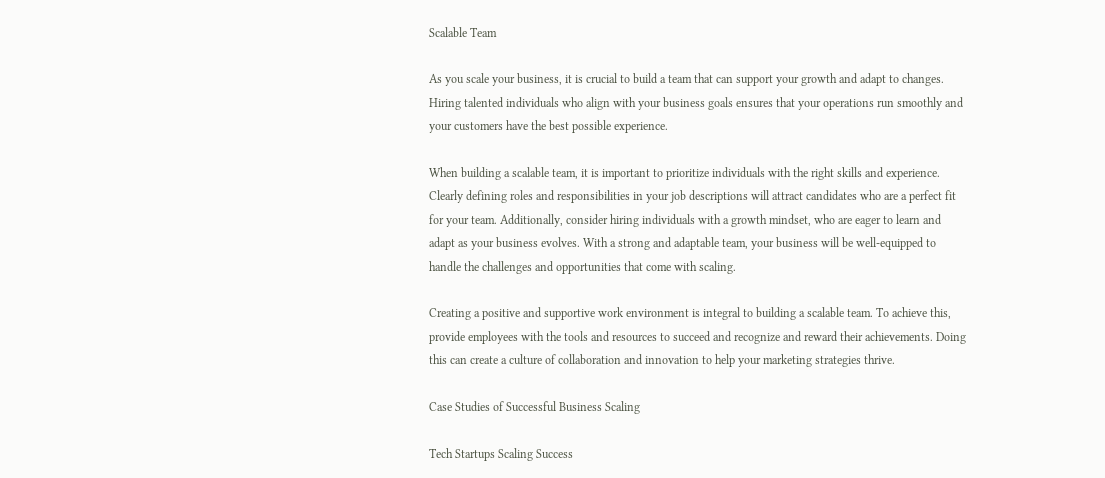Scalable Team

As you scale your business, it is crucial to build a team that can support your growth and adapt to changes. Hiring talented individuals who align with your business goals ensures that your operations run smoothly and your customers have the best possible experience.

When building a scalable team, it is important to prioritize individuals with the right skills and experience. Clearly defining roles and responsibilities in your job descriptions will attract candidates who are a perfect fit for your team. Additionally, consider hiring individuals with a growth mindset, who are eager to learn and adapt as your business evolves. With a strong and adaptable team, your business will be well-equipped to handle the challenges and opportunities that come with scaling.

Creating a positive and supportive work environment is integral to building a scalable team. To achieve this, provide employees with the tools and resources to succeed and recognize and reward their achievements. Doing this can create a culture of collaboration and innovation to help your marketing strategies thrive.

Case Studies of Successful Business Scaling

Tech Startups Scaling Success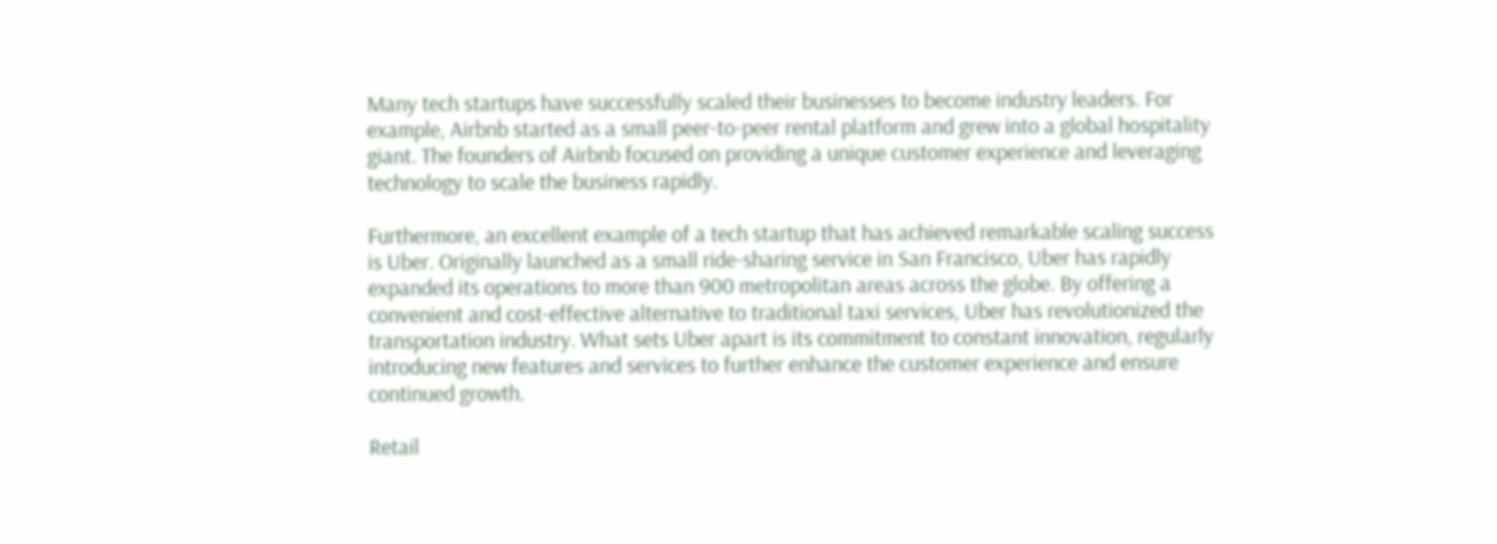Many tech startups have successfully scaled their businesses to become industry leaders. For example, Airbnb started as a small peer-to-peer rental platform and grew into a global hospitality giant. The founders of Airbnb focused on providing a unique customer experience and leveraging technology to scale the business rapidly.

Furthermore, an excellent example of a tech startup that has achieved remarkable scaling success is Uber. Originally launched as a small ride-sharing service in San Francisco, Uber has rapidly expanded its operations to more than 900 metropolitan areas across the globe. By offering a convenient and cost-effective alternative to traditional taxi services, Uber has revolutionized the transportation industry. What sets Uber apart is its commitment to constant innovation, regularly introducing new features and services to further enhance the customer experience and ensure continued growth.

Retail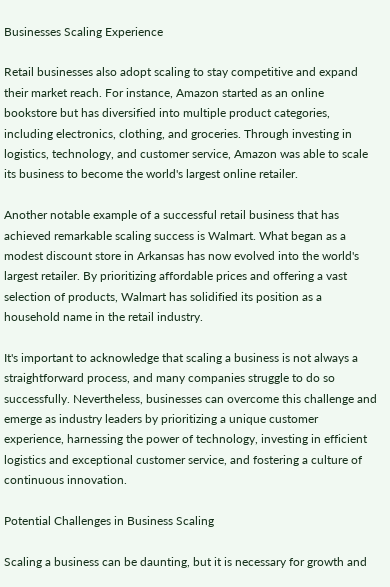Businesses Scaling Experience

Retail businesses also adopt scaling to stay competitive and expand their market reach. For instance, Amazon started as an online bookstore but has diversified into multiple product categories, including electronics, clothing, and groceries. Through investing in logistics, technology, and customer service, Amazon was able to scale its business to become the world's largest online retailer.

Another notable example of a successful retail business that has achieved remarkable scaling success is Walmart. What began as a modest discount store in Arkansas has now evolved into the world's largest retailer. By prioritizing affordable prices and offering a vast selection of products, Walmart has solidified its position as a household name in the retail industry.

It's important to acknowledge that scaling a business is not always a straightforward process, and many companies struggle to do so successfully. Nevertheless, businesses can overcome this challenge and emerge as industry leaders by prioritizing a unique customer experience, harnessing the power of technology, investing in efficient logistics and exceptional customer service, and fostering a culture of continuous innovation.

Potential Challenges in Business Scaling

Scaling a business can be daunting, but it is necessary for growth and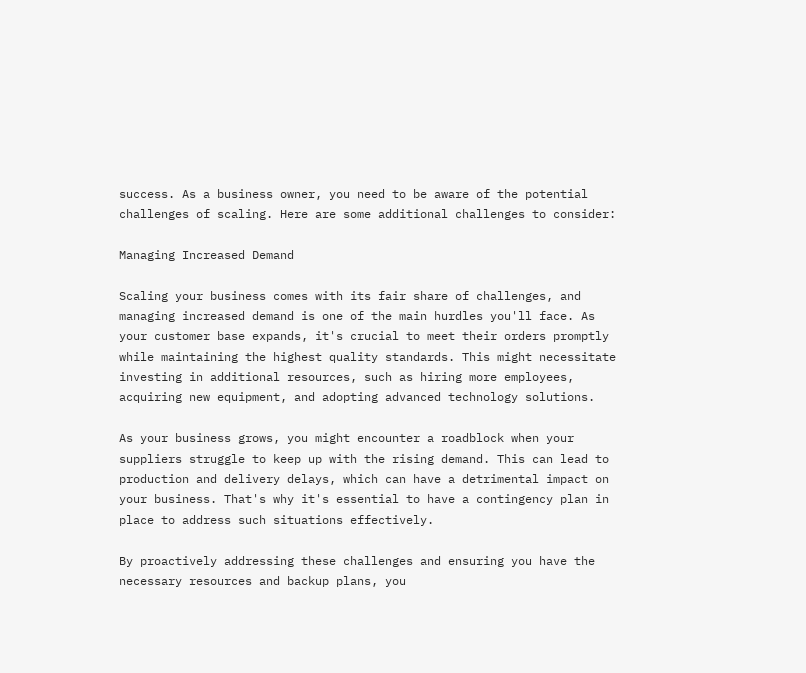success. As a business owner, you need to be aware of the potential challenges of scaling. Here are some additional challenges to consider:

Managing Increased Demand

Scaling your business comes with its fair share of challenges, and managing increased demand is one of the main hurdles you'll face. As your customer base expands, it's crucial to meet their orders promptly while maintaining the highest quality standards. This might necessitate investing in additional resources, such as hiring more employees, acquiring new equipment, and adopting advanced technology solutions.

As your business grows, you might encounter a roadblock when your suppliers struggle to keep up with the rising demand. This can lead to production and delivery delays, which can have a detrimental impact on your business. That's why it's essential to have a contingency plan in place to address such situations effectively.

By proactively addressing these challenges and ensuring you have the necessary resources and backup plans, you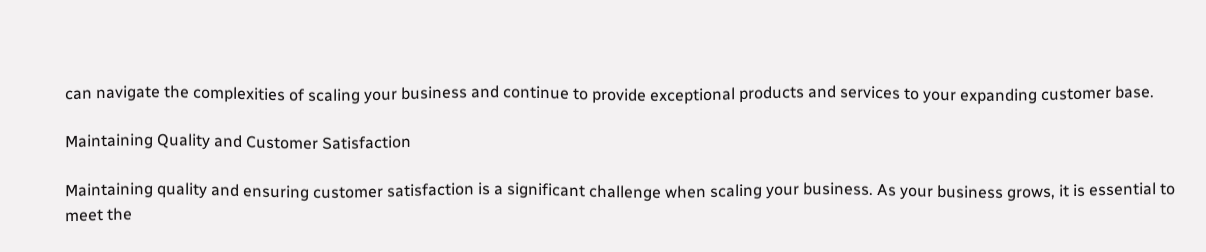can navigate the complexities of scaling your business and continue to provide exceptional products and services to your expanding customer base.

Maintaining Quality and Customer Satisfaction

Maintaining quality and ensuring customer satisfaction is a significant challenge when scaling your business. As your business grows, it is essential to meet the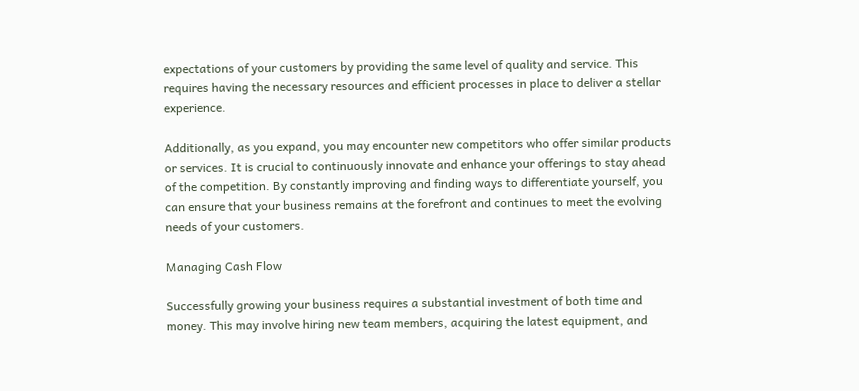expectations of your customers by providing the same level of quality and service. This requires having the necessary resources and efficient processes in place to deliver a stellar experience.

Additionally, as you expand, you may encounter new competitors who offer similar products or services. It is crucial to continuously innovate and enhance your offerings to stay ahead of the competition. By constantly improving and finding ways to differentiate yourself, you can ensure that your business remains at the forefront and continues to meet the evolving needs of your customers.

Managing Cash Flow

Successfully growing your business requires a substantial investment of both time and money. This may involve hiring new team members, acquiring the latest equipment, and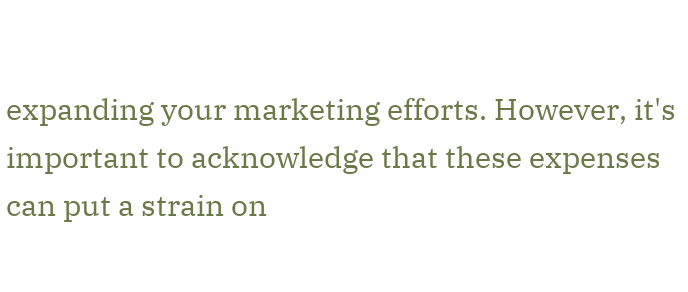expanding your marketing efforts. However, it's important to acknowledge that these expenses can put a strain on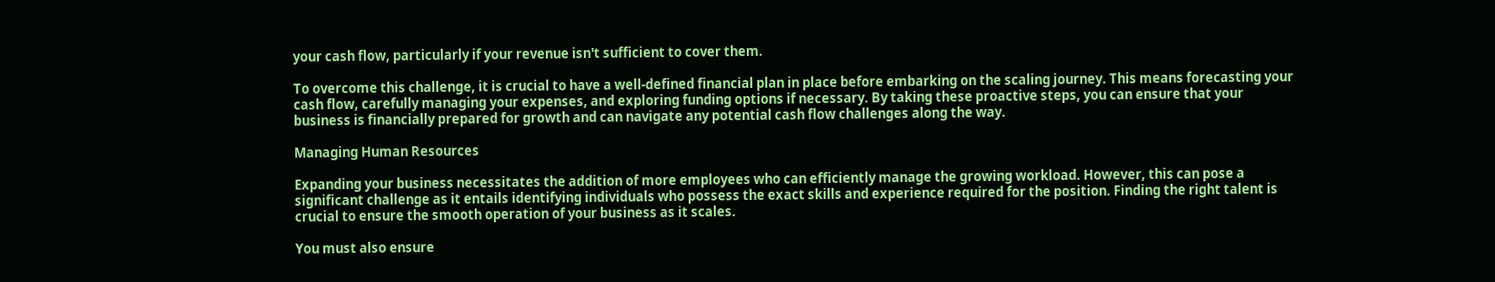your cash flow, particularly if your revenue isn't sufficient to cover them.

To overcome this challenge, it is crucial to have a well-defined financial plan in place before embarking on the scaling journey. This means forecasting your cash flow, carefully managing your expenses, and exploring funding options if necessary. By taking these proactive steps, you can ensure that your business is financially prepared for growth and can navigate any potential cash flow challenges along the way.

Managing Human Resources

Expanding your business necessitates the addition of more employees who can efficiently manage the growing workload. However, this can pose a significant challenge as it entails identifying individuals who possess the exact skills and experience required for the position. Finding the right talent is crucial to ensure the smooth operation of your business as it scales.

You must also ensure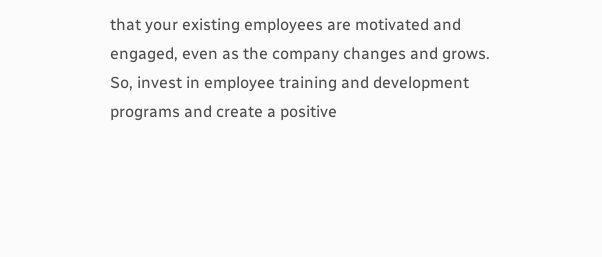that your existing employees are motivated and engaged, even as the company changes and grows. So, invest in employee training and development programs and create a positive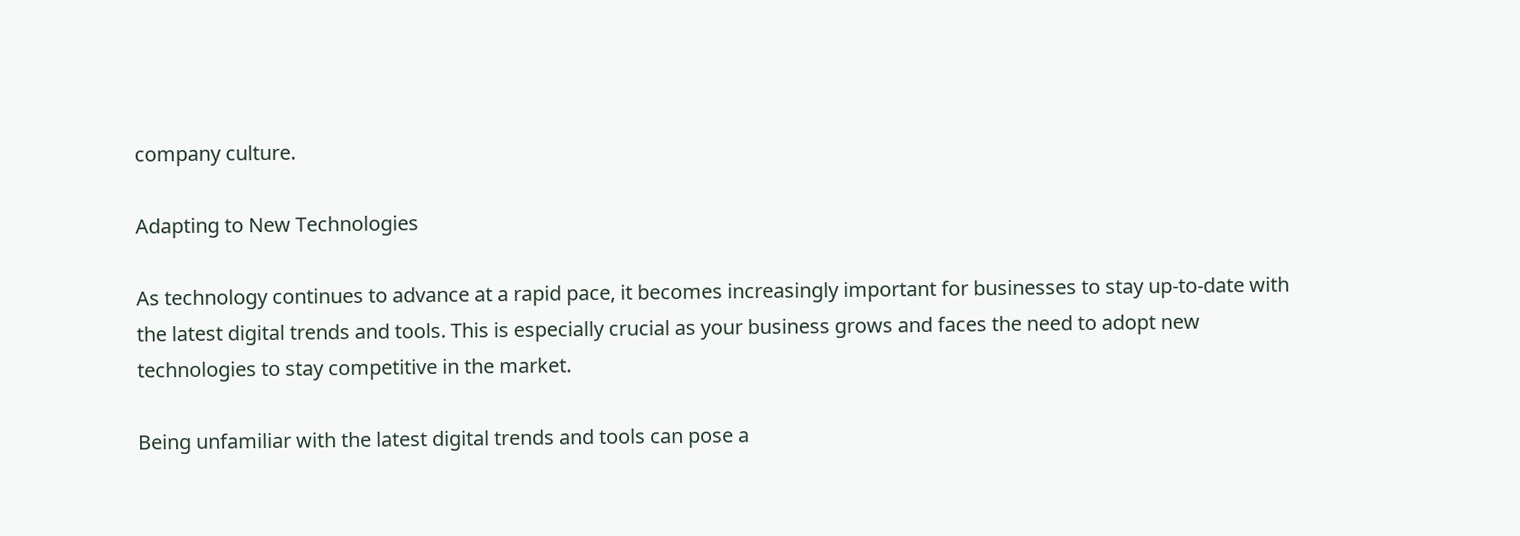company culture.

Adapting to New Technologies

As technology continues to advance at a rapid pace, it becomes increasingly important for businesses to stay up-to-date with the latest digital trends and tools. This is especially crucial as your business grows and faces the need to adopt new technologies to stay competitive in the market.

Being unfamiliar with the latest digital trends and tools can pose a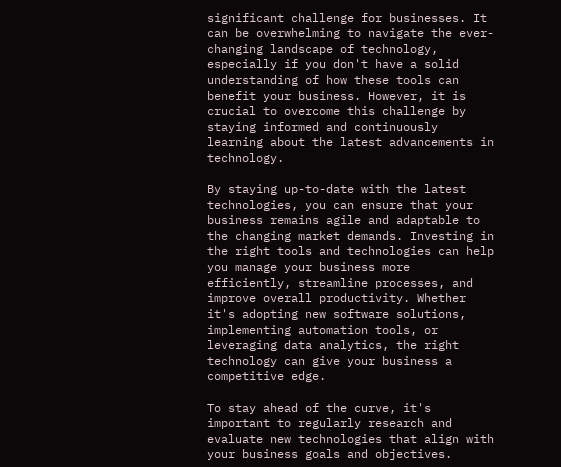significant challenge for businesses. It can be overwhelming to navigate the ever-changing landscape of technology, especially if you don't have a solid understanding of how these tools can benefit your business. However, it is crucial to overcome this challenge by staying informed and continuously learning about the latest advancements in technology.

By staying up-to-date with the latest technologies, you can ensure that your business remains agile and adaptable to the changing market demands. Investing in the right tools and technologies can help you manage your business more efficiently, streamline processes, and improve overall productivity. Whether it's adopting new software solutions, implementing automation tools, or leveraging data analytics, the right technology can give your business a competitive edge.

To stay ahead of the curve, it's important to regularly research and evaluate new technologies that align with your business goals and objectives.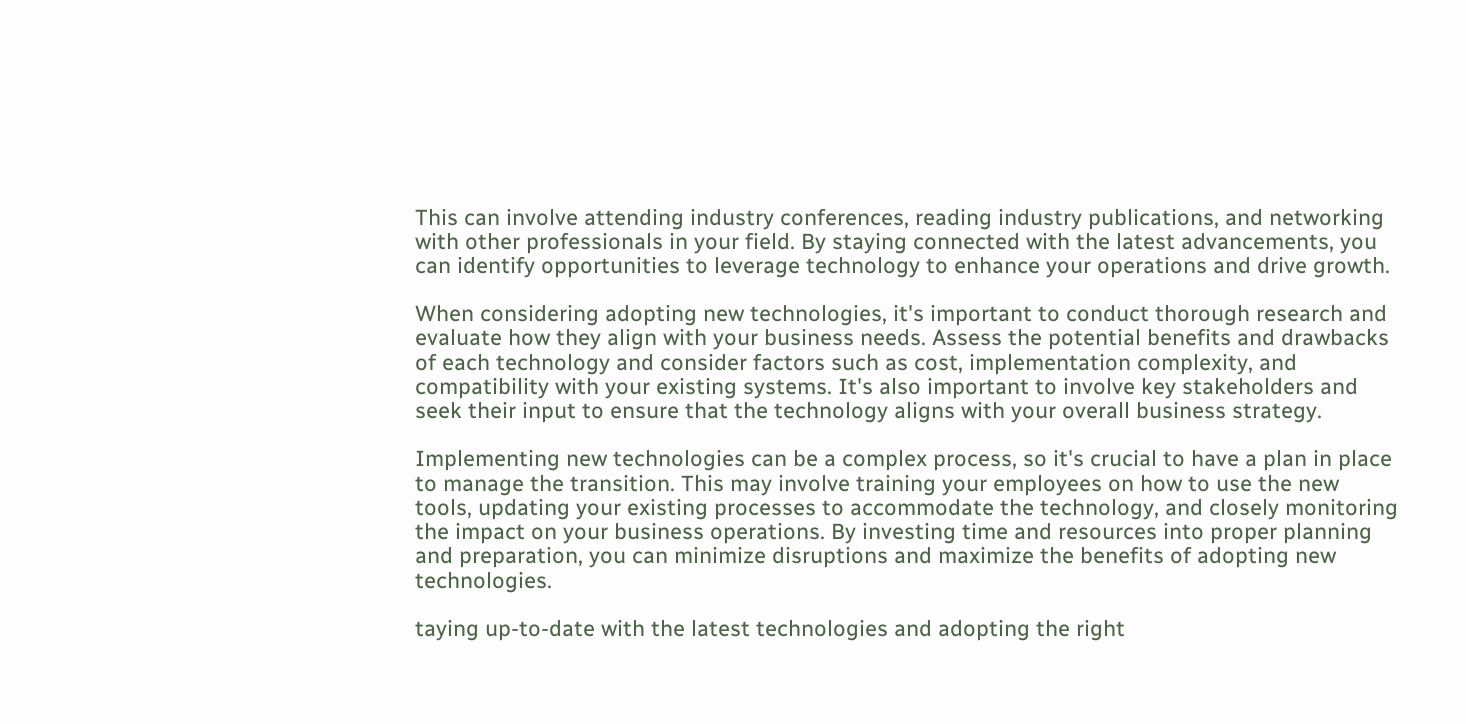This can involve attending industry conferences, reading industry publications, and networking with other professionals in your field. By staying connected with the latest advancements, you can identify opportunities to leverage technology to enhance your operations and drive growth.

When considering adopting new technologies, it's important to conduct thorough research and evaluate how they align with your business needs. Assess the potential benefits and drawbacks of each technology and consider factors such as cost, implementation complexity, and compatibility with your existing systems. It's also important to involve key stakeholders and seek their input to ensure that the technology aligns with your overall business strategy.

Implementing new technologies can be a complex process, so it's crucial to have a plan in place to manage the transition. This may involve training your employees on how to use the new tools, updating your existing processes to accommodate the technology, and closely monitoring the impact on your business operations. By investing time and resources into proper planning and preparation, you can minimize disruptions and maximize the benefits of adopting new technologies.

taying up-to-date with the latest technologies and adopting the right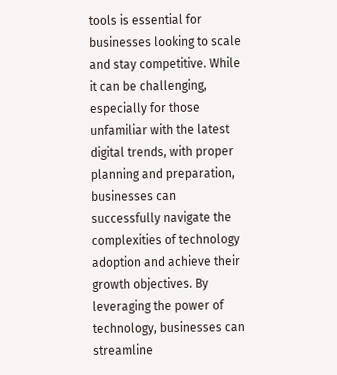tools is essential for businesses looking to scale and stay competitive. While it can be challenging, especially for those unfamiliar with the latest digital trends, with proper planning and preparation, businesses can successfully navigate the complexities of technology adoption and achieve their growth objectives. By leveraging the power of technology, businesses can streamline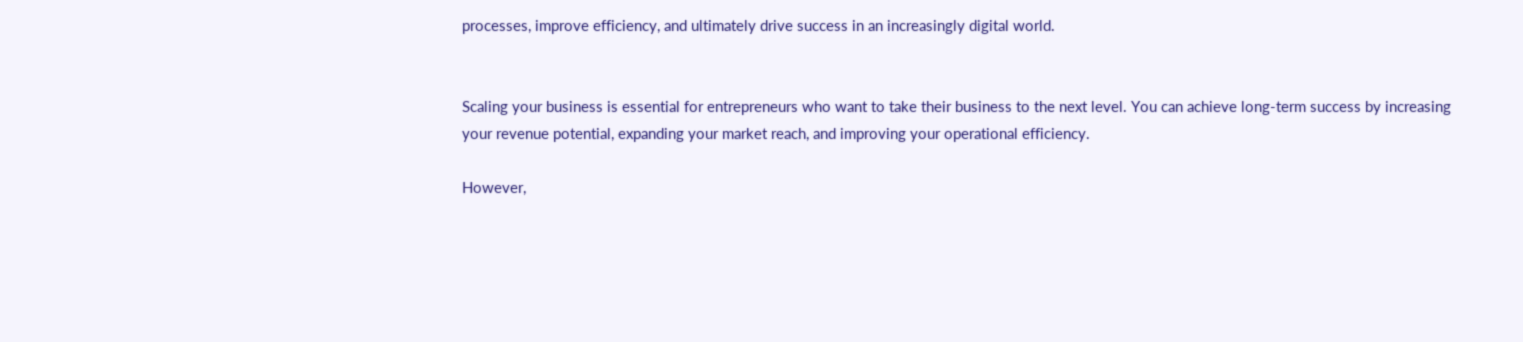processes, improve efficiency, and ultimately drive success in an increasingly digital world.


Scaling your business is essential for entrepreneurs who want to take their business to the next level. You can achieve long-term success by increasing your revenue potential, expanding your market reach, and improving your operational efficiency.

However,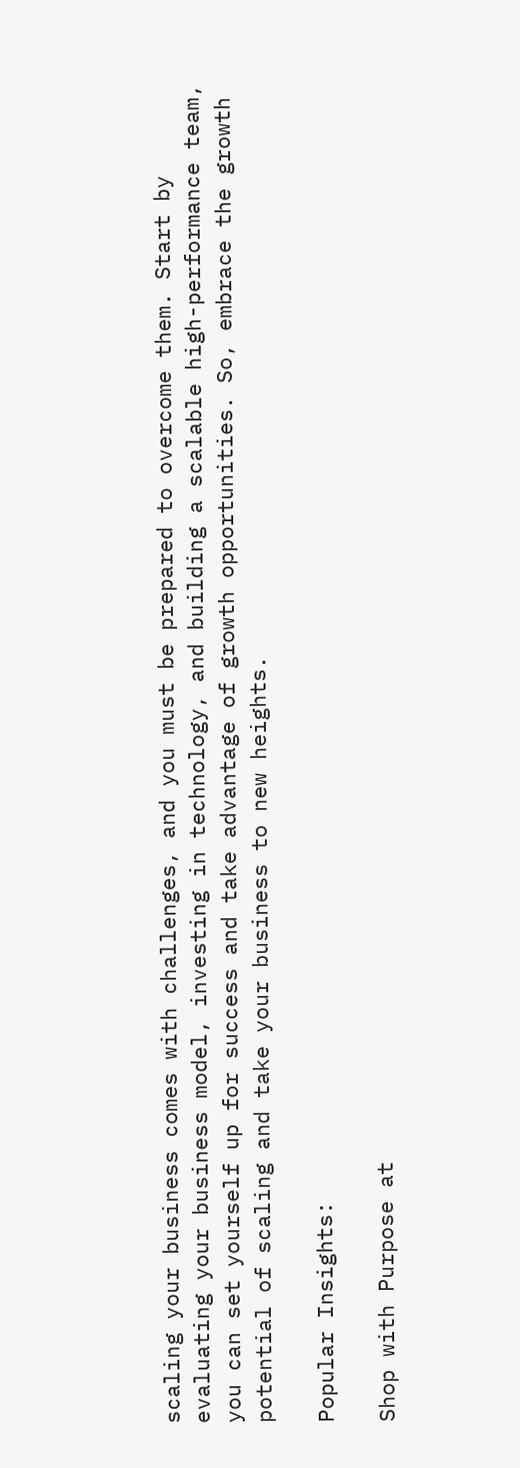scaling your business comes with challenges, and you must be prepared to overcome them. Start by evaluating your business model, investing in technology, and building a scalable high-performance team, you can set yourself up for success and take advantage of growth opportunities. So, embrace the growth potential of scaling and take your business to new heights.

Popular Insights:

Shop with Purpose at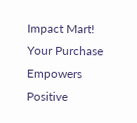Impact Mart!
Your Purchase Empowers Positive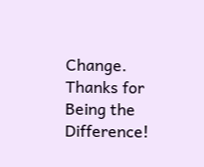Change.
Thanks for Being the Difference!